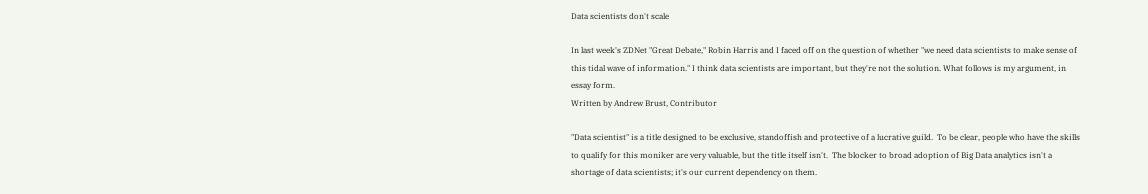Data scientists don't scale

In last week's ZDNet "Great Debate," Robin Harris and I faced off on the question of whether "we need data scientists to make sense of this tidal wave of information." I think data scientists are important, but they're not the solution. What follows is my argument, in essay form.
Written by Andrew Brust, Contributor

"Data scientist" is a title designed to be exclusive, standoffish and protective of a lucrative guild.  To be clear, people who have the skills to qualify for this moniker are very valuable, but the title itself isn't.  The blocker to broad adoption of Big Data analytics isn't a shortage of data scientists; it's our current dependency on them.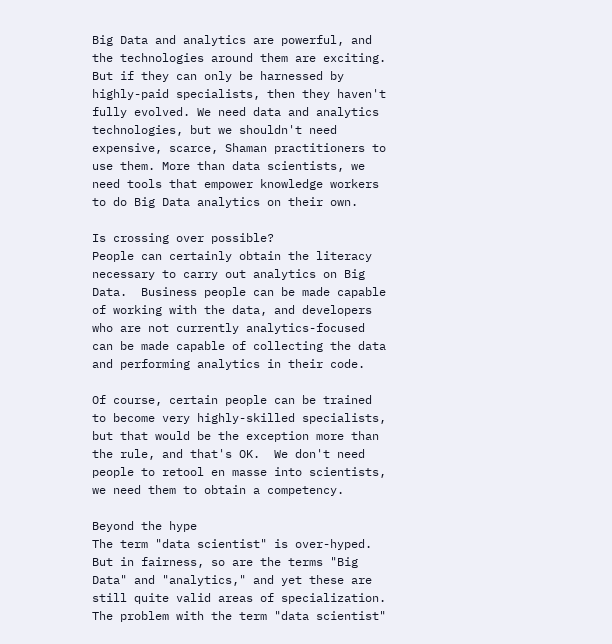Big Data and analytics are powerful, and the technologies around them are exciting. But if they can only be harnessed by highly-paid specialists, then they haven't fully evolved. We need data and analytics technologies, but we shouldn't need expensive, scarce, Shaman practitioners to use them. More than data scientists, we need tools that empower knowledge workers to do Big Data analytics on their own.

Is crossing over possible?
People can certainly obtain the literacy necessary to carry out analytics on Big Data.  Business people can be made capable of working with the data, and developers who are not currently analytics-focused can be made capable of collecting the data and performing analytics in their code.

Of course, certain people can be trained to become very highly-skilled specialists, but that would be the exception more than the rule, and that's OK.  We don't need people to retool en masse into scientists, we need them to obtain a competency.

Beyond the hype
The term "data scientist" is over-hyped.  But in fairness, so are the terms "Big Data" and "analytics," and yet these are still quite valid areas of specialization.  The problem with the term "data scientist"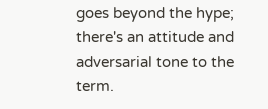goes beyond the hype; there's an attitude and adversarial tone to the term.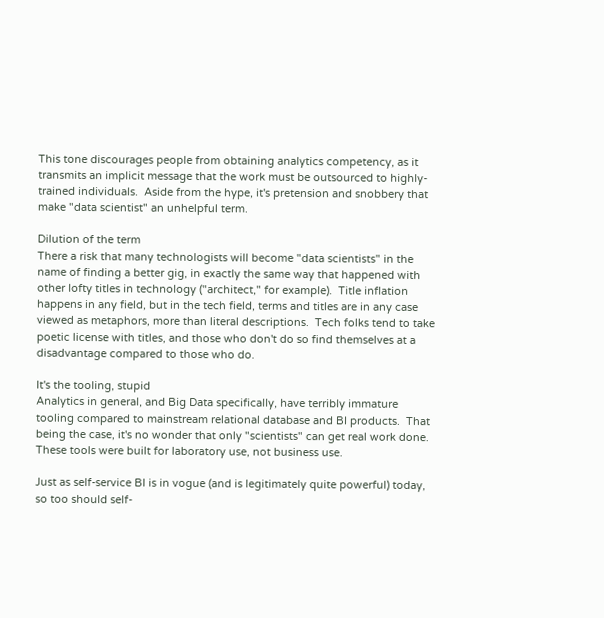This tone discourages people from obtaining analytics competency, as it transmits an implicit message that the work must be outsourced to highly-trained individuals.  Aside from the hype, it's pretension and snobbery that make "data scientist" an unhelpful term.

Dilution of the term
There a risk that many technologists will become "data scientists" in the name of finding a better gig, in exactly the same way that happened with other lofty titles in technology ("architect," for example).  Title inflation happens in any field, but in the tech field, terms and titles are in any case viewed as metaphors, more than literal descriptions.  Tech folks tend to take poetic license with titles, and those who don't do so find themselves at a disadvantage compared to those who do.

It's the tooling, stupid
Analytics in general, and Big Data specifically, have terribly immature tooling compared to mainstream relational database and BI products.  That being the case, it's no wonder that only "scientists" can get real work done.  These tools were built for laboratory use, not business use.

Just as self-service BI is in vogue (and is legitimately quite powerful) today, so too should self-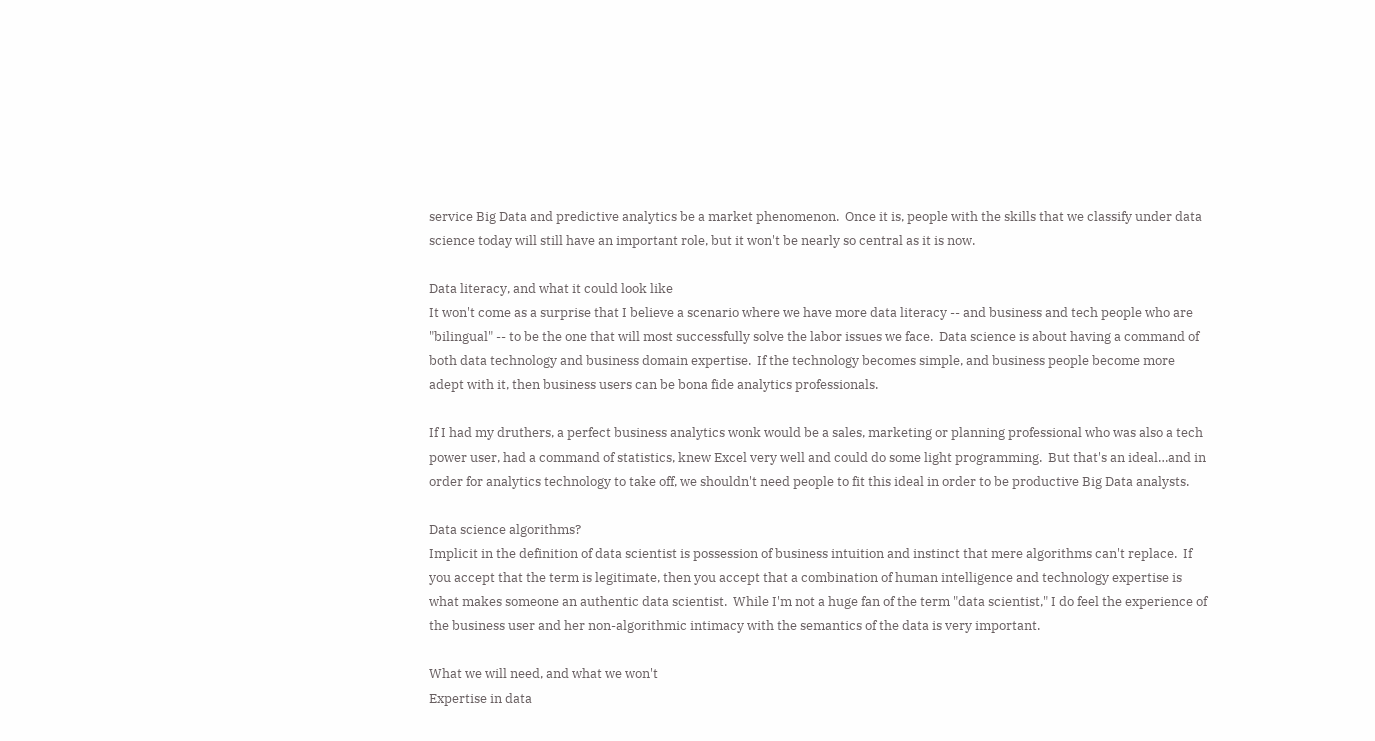service Big Data and predictive analytics be a market phenomenon.  Once it is, people with the skills that we classify under data science today will still have an important role, but it won't be nearly so central as it is now.

Data literacy, and what it could look like
It won't come as a surprise that I believe a scenario where we have more data literacy -- and business and tech people who are "bilingual" -- to be the one that will most successfully solve the labor issues we face.  Data science is about having a command of both data technology and business domain expertise.  If the technology becomes simple, and business people become more adept with it, then business users can be bona fide analytics professionals.

If I had my druthers, a perfect business analytics wonk would be a sales, marketing or planning professional who was also a tech power user, had a command of statistics, knew Excel very well and could do some light programming.  But that's an ideal…and in order for analytics technology to take off, we shouldn't need people to fit this ideal in order to be productive Big Data analysts.

Data science algorithms?
Implicit in the definition of data scientist is possession of business intuition and instinct that mere algorithms can't replace.  If you accept that the term is legitimate, then you accept that a combination of human intelligence and technology expertise is what makes someone an authentic data scientist.  While I'm not a huge fan of the term "data scientist," I do feel the experience of the business user and her non-algorithmic intimacy with the semantics of the data is very important.

What we will need, and what we won't
Expertise in data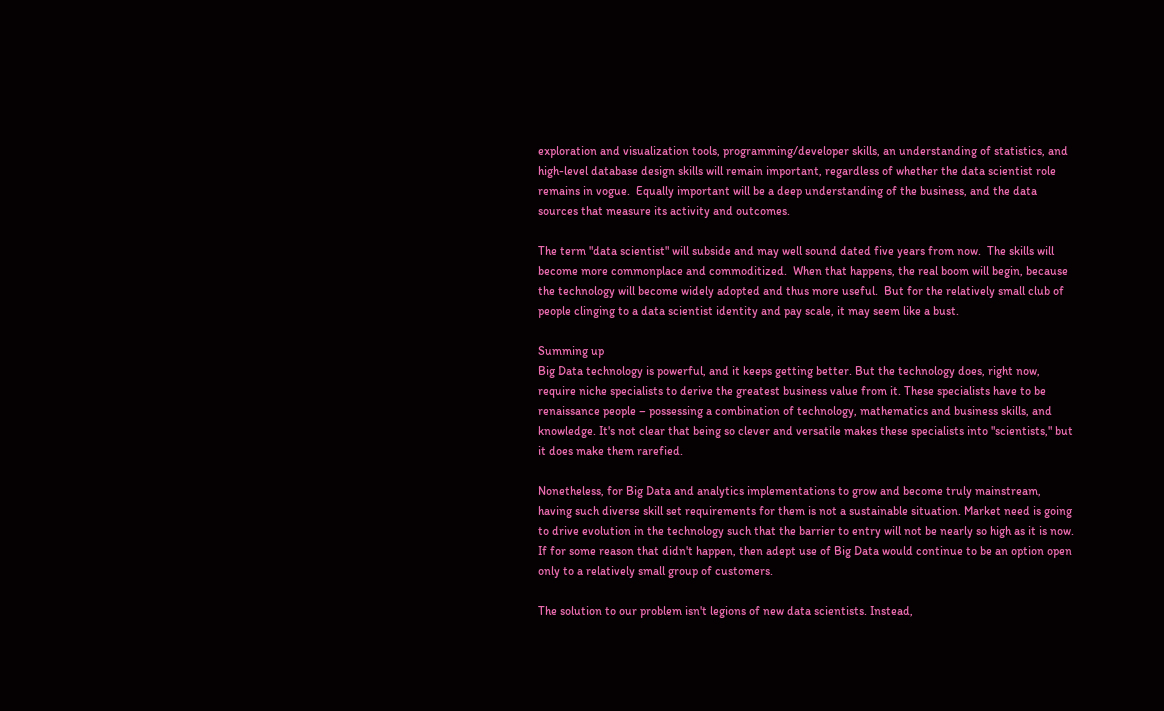exploration and visualization tools, programming/developer skills, an understanding of statistics, and high-level database design skills will remain important, regardless of whether the data scientist role remains in vogue.  Equally important will be a deep understanding of the business, and the data sources that measure its activity and outcomes.

The term "data scientist" will subside and may well sound dated five years from now.  The skills will become more commonplace and commoditized.  When that happens, the real boom will begin, because the technology will become widely adopted and thus more useful.  But for the relatively small club of people clinging to a data scientist identity and pay scale, it may seem like a bust.

Summing up
Big Data technology is powerful, and it keeps getting better. But the technology does, right now, require niche specialists to derive the greatest business value from it. These specialists have to be renaissance people – possessing a combination of technology, mathematics and business skills, and knowledge. It's not clear that being so clever and versatile makes these specialists into "scientists," but it does make them rarefied.

Nonetheless, for Big Data and analytics implementations to grow and become truly mainstream, having such diverse skill set requirements for them is not a sustainable situation. Market need is going to drive evolution in the technology such that the barrier to entry will not be nearly so high as it is now. If for some reason that didn't happen, then adept use of Big Data would continue to be an option open only to a relatively small group of customers.

The solution to our problem isn't legions of new data scientists. Instead,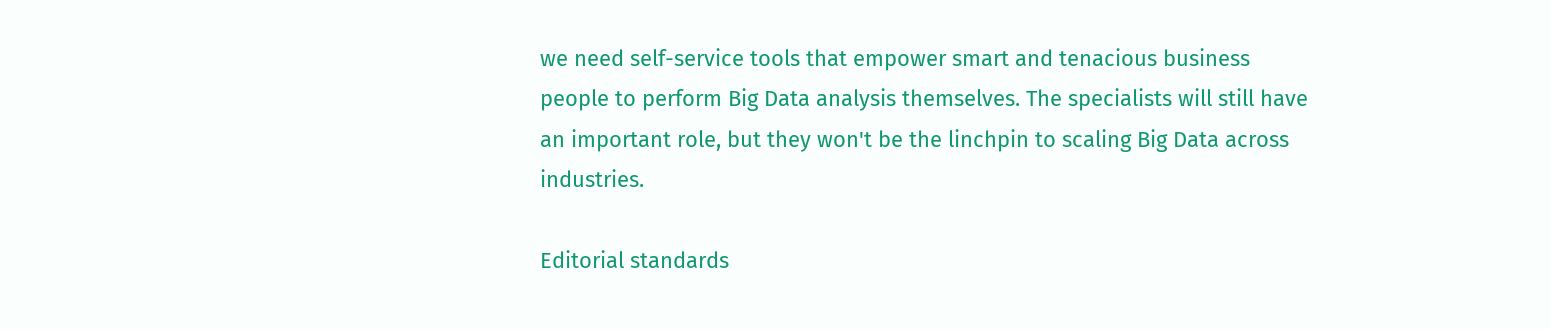we need self-service tools that empower smart and tenacious business people to perform Big Data analysis themselves. The specialists will still have an important role, but they won't be the linchpin to scaling Big Data across industries.

Editorial standards